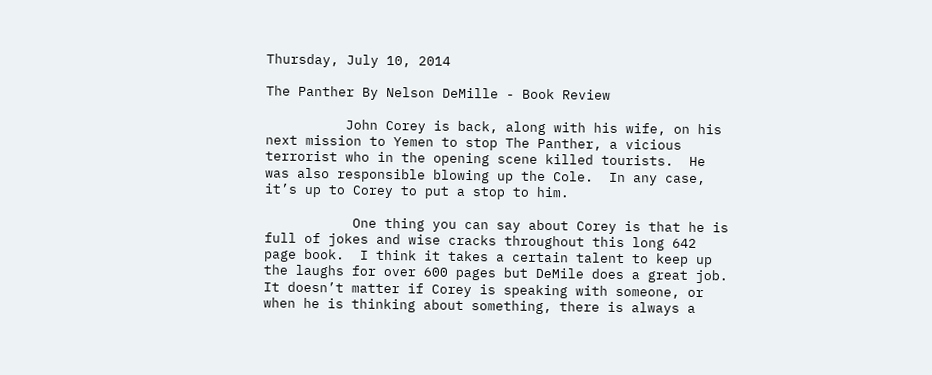Thursday, July 10, 2014

The Panther By Nelson DeMille - Book Review

          John Corey is back, along with his wife, on his next mission to Yemen to stop The Panther, a vicious terrorist who in the opening scene killed tourists.  He was also responsible blowing up the Cole.  In any case, it’s up to Corey to put a stop to him.

           One thing you can say about Corey is that he is full of jokes and wise cracks throughout this long 642 page book.  I think it takes a certain talent to keep up the laughs for over 600 pages but DeMile does a great job.  It doesn’t matter if Corey is speaking with someone, or when he is thinking about something, there is always a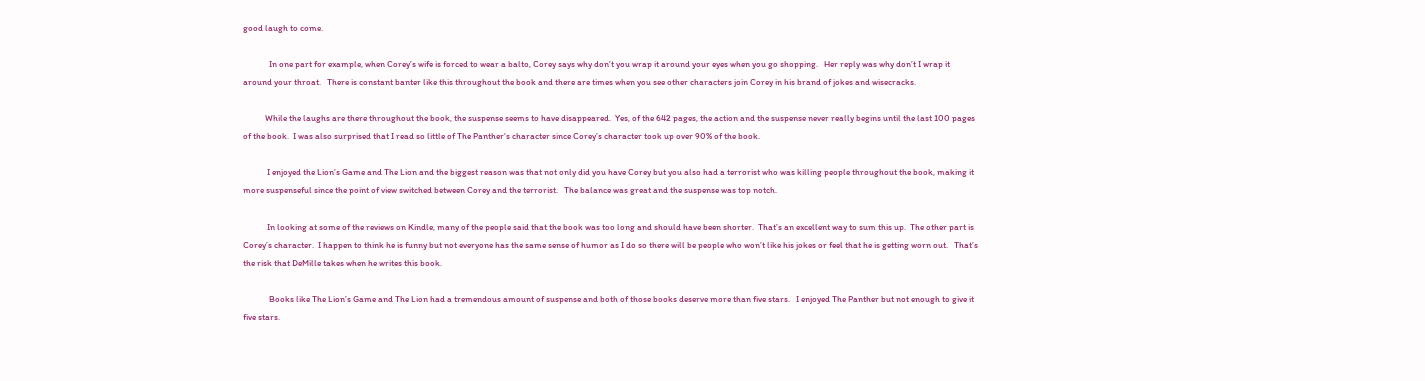good laugh to come.

             In one part for example, when Corey’s wife is forced to wear a balto, Corey says why don’t you wrap it around your eyes when you go shopping.   Her reply was why don’t I wrap it around your throat.   There is constant banter like this throughout the book and there are times when you see other characters join Corey in his brand of jokes and wisecracks.

           While the laughs are there throughout the book, the suspense seems to have disappeared.  Yes, of the 642 pages, the action and the suspense never really begins until the last 100 pages of the book.  I was also surprised that I read so little of The Panther’s character since Corey’s character took up over 90% of the book.

            I enjoyed the Lion’s Game and The Lion and the biggest reason was that not only did you have Corey but you also had a terrorist who was killing people throughout the book, making it more suspenseful since the point of view switched between Corey and the terrorist.   The balance was great and the suspense was top notch.

            In looking at some of the reviews on Kindle, many of the people said that the book was too long and should have been shorter.  That’s an excellent way to sum this up.  The other part is Corey’s character.  I happen to think he is funny but not everyone has the same sense of humor as I do so there will be people who won’t like his jokes or feel that he is getting worn out.   That’s the risk that DeMille takes when he writes this book.

             Books like The Lion’s Game and The Lion had a tremendous amount of suspense and both of those books deserve more than five stars.   I enjoyed The Panther but not enough to give it five stars.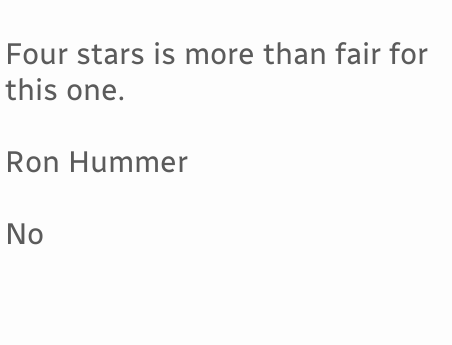Four stars is more than fair for this one.

Ron Hummer

No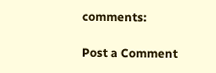comments:

Post a Comment